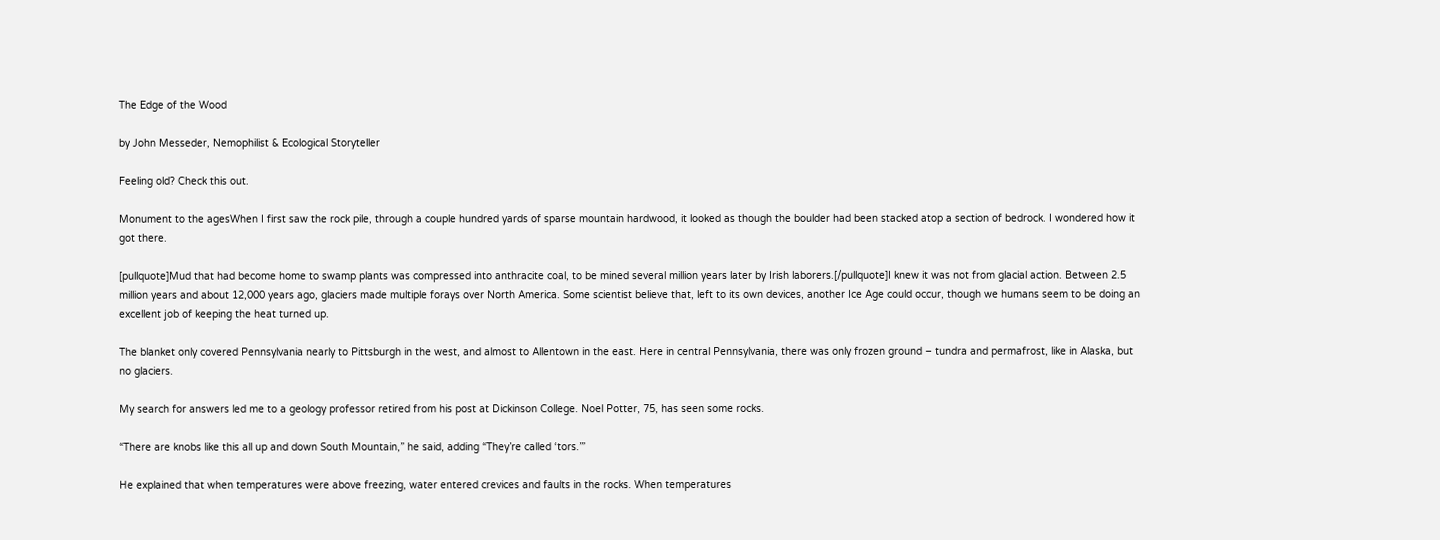The Edge of the Wood

by John Messeder, Nemophilist & Ecological Storyteller

Feeling old? Check this out.

Monument to the agesWhen I first saw the rock pile, through a couple hundred yards of sparse mountain hardwood, it looked as though the boulder had been stacked atop a section of bedrock. I wondered how it got there.

[pullquote]Mud that had become home to swamp plants was compressed into anthracite coal, to be mined several million years later by Irish laborers.[/pullquote]I knew it was not from glacial action. Between 2.5 million years and about 12,000 years ago, glaciers made multiple forays over North America. Some scientist believe that, left to its own devices, another Ice Age could occur, though we humans seem to be doing an excellent job of keeping the heat turned up.

The blanket only covered Pennsylvania nearly to Pittsburgh in the west, and almost to Allentown in the east. Here in central Pennsylvania, there was only frozen ground – tundra and permafrost, like in Alaska, but no glaciers.

My search for answers led me to a geology professor retired from his post at Dickinson College. Noel Potter, 75, has seen some rocks.

“There are knobs like this all up and down South Mountain,” he said, adding “They’re called ‘tors.’”

He explained that when temperatures were above freezing, water entered crevices and faults in the rocks. When temperatures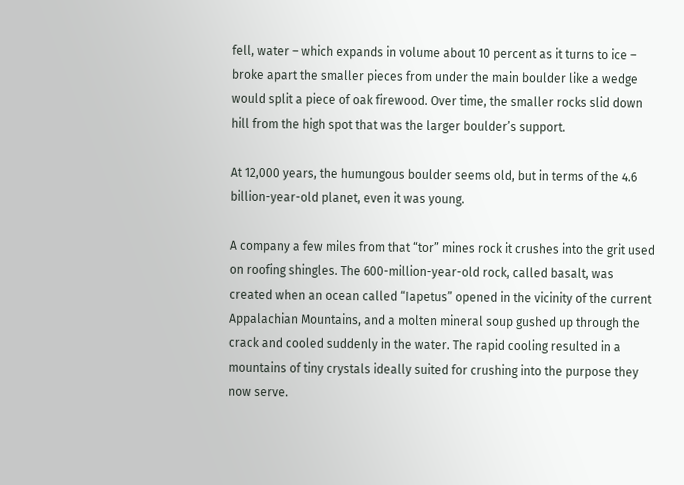fell, water – which expands in volume about 10 percent as it turns to ice – broke apart the smaller pieces from under the main boulder like a wedge would split a piece of oak firewood. Over time, the smaller rocks slid down hill from the high spot that was the larger boulder’s support.

At 12,000 years, the humungous boulder seems old, but in terms of the 4.6 billion-year-old planet, even it was young.

A company a few miles from that “tor” mines rock it crushes into the grit used on roofing shingles. The 600-million-year-old rock, called basalt, was created when an ocean called “Iapetus” opened in the vicinity of the current Appalachian Mountains, and a molten mineral soup gushed up through the crack and cooled suddenly in the water. The rapid cooling resulted in a mountains of tiny crystals ideally suited for crushing into the purpose they now serve.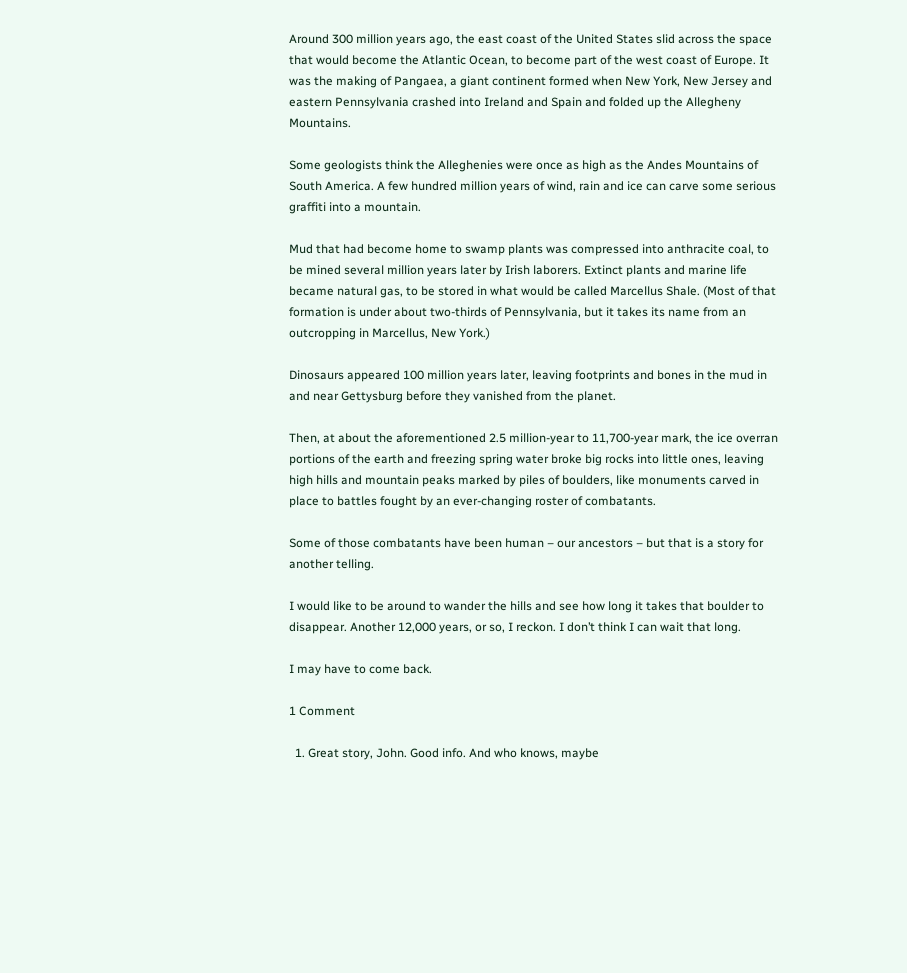Around 300 million years ago, the east coast of the United States slid across the space that would become the Atlantic Ocean, to become part of the west coast of Europe. It was the making of Pangaea, a giant continent formed when New York, New Jersey and eastern Pennsylvania crashed into Ireland and Spain and folded up the Allegheny Mountains.

Some geologists think the Alleghenies were once as high as the Andes Mountains of South America. A few hundred million years of wind, rain and ice can carve some serious graffiti into a mountain.

Mud that had become home to swamp plants was compressed into anthracite coal, to be mined several million years later by Irish laborers. Extinct plants and marine life became natural gas, to be stored in what would be called Marcellus Shale. (Most of that formation is under about two-thirds of Pennsylvania, but it takes its name from an outcropping in Marcellus, New York.)

Dinosaurs appeared 100 million years later, leaving footprints and bones in the mud in and near Gettysburg before they vanished from the planet.

Then, at about the aforementioned 2.5 million-year to 11,700-year mark, the ice overran portions of the earth and freezing spring water broke big rocks into little ones, leaving high hills and mountain peaks marked by piles of boulders, like monuments carved in place to battles fought by an ever-changing roster of combatants.

Some of those combatants have been human – our ancestors – but that is a story for another telling.

I would like to be around to wander the hills and see how long it takes that boulder to disappear. Another 12,000 years, or so, I reckon. I don’t think I can wait that long.

I may have to come back.

1 Comment

  1. Great story, John. Good info. And who knows, maybe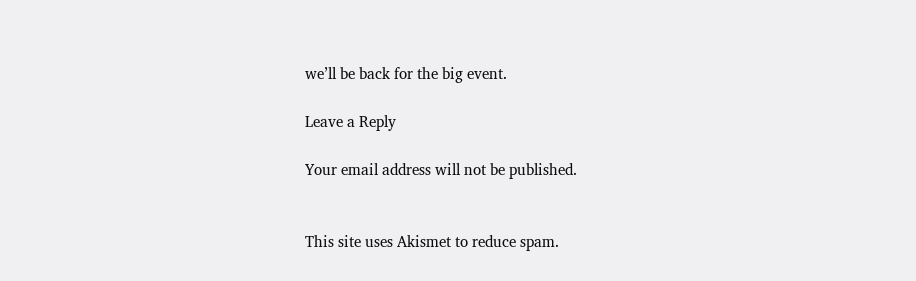we’ll be back for the big event.

Leave a Reply

Your email address will not be published.


This site uses Akismet to reduce spam.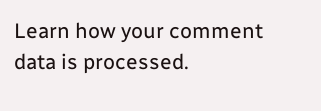Learn how your comment data is processed.